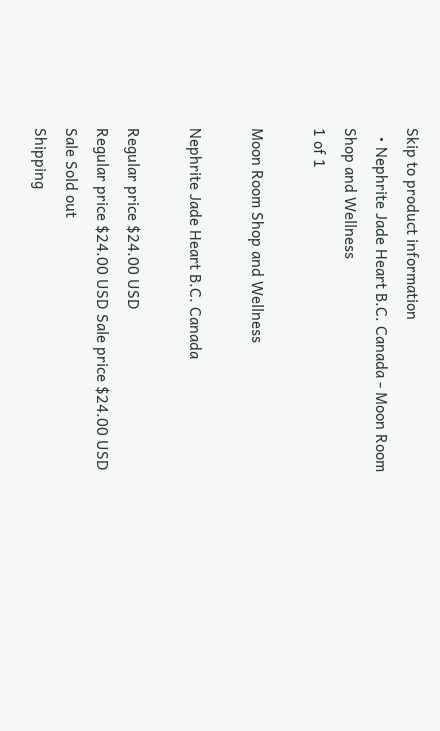Skip to product information
  • Nephrite Jade Heart B.C. Canada - Moon Room Shop and Wellness
1 of 1

Moon Room Shop and Wellness

Nephrite Jade Heart B.C. Canada

Regular price $24.00 USD
Regular price $24.00 USD Sale price $24.00 USD
Sale Sold out
Shipping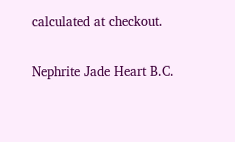calculated at checkout.

Nephrite Jade Heart B.C.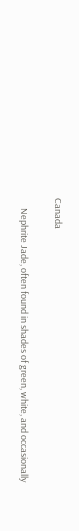Canada

     Nephrite Jade, often found in shades of green, white, and occasionally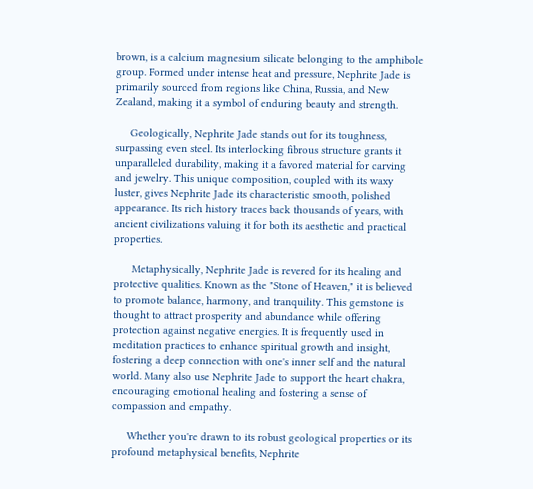brown, is a calcium magnesium silicate belonging to the amphibole group. Formed under intense heat and pressure, Nephrite Jade is primarily sourced from regions like China, Russia, and New Zealand, making it a symbol of enduring beauty and strength.

     Geologically, Nephrite Jade stands out for its toughness, surpassing even steel. Its interlocking fibrous structure grants it unparalleled durability, making it a favored material for carving and jewelry. This unique composition, coupled with its waxy luster, gives Nephrite Jade its characteristic smooth, polished appearance. Its rich history traces back thousands of years, with ancient civilizations valuing it for both its aesthetic and practical properties.

      Metaphysically, Nephrite Jade is revered for its healing and protective qualities. Known as the "Stone of Heaven," it is believed to promote balance, harmony, and tranquility. This gemstone is thought to attract prosperity and abundance while offering protection against negative energies. It is frequently used in meditation practices to enhance spiritual growth and insight, fostering a deep connection with one's inner self and the natural world. Many also use Nephrite Jade to support the heart chakra, encouraging emotional healing and fostering a sense of compassion and empathy.

     Whether you're drawn to its robust geological properties or its profound metaphysical benefits, Nephrite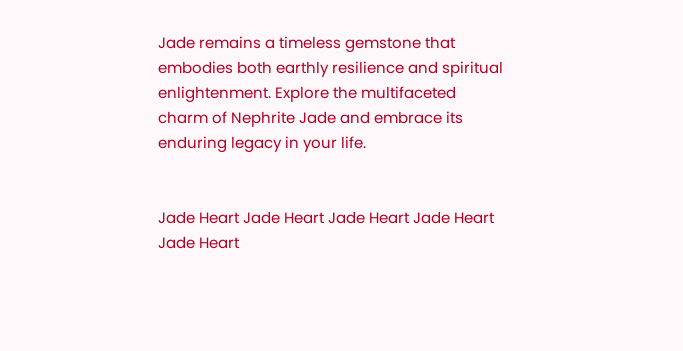Jade remains a timeless gemstone that embodies both earthly resilience and spiritual enlightenment. Explore the multifaceted charm of Nephrite Jade and embrace its enduring legacy in your life.


Jade Heart Jade Heart Jade Heart Jade Heart Jade Heart